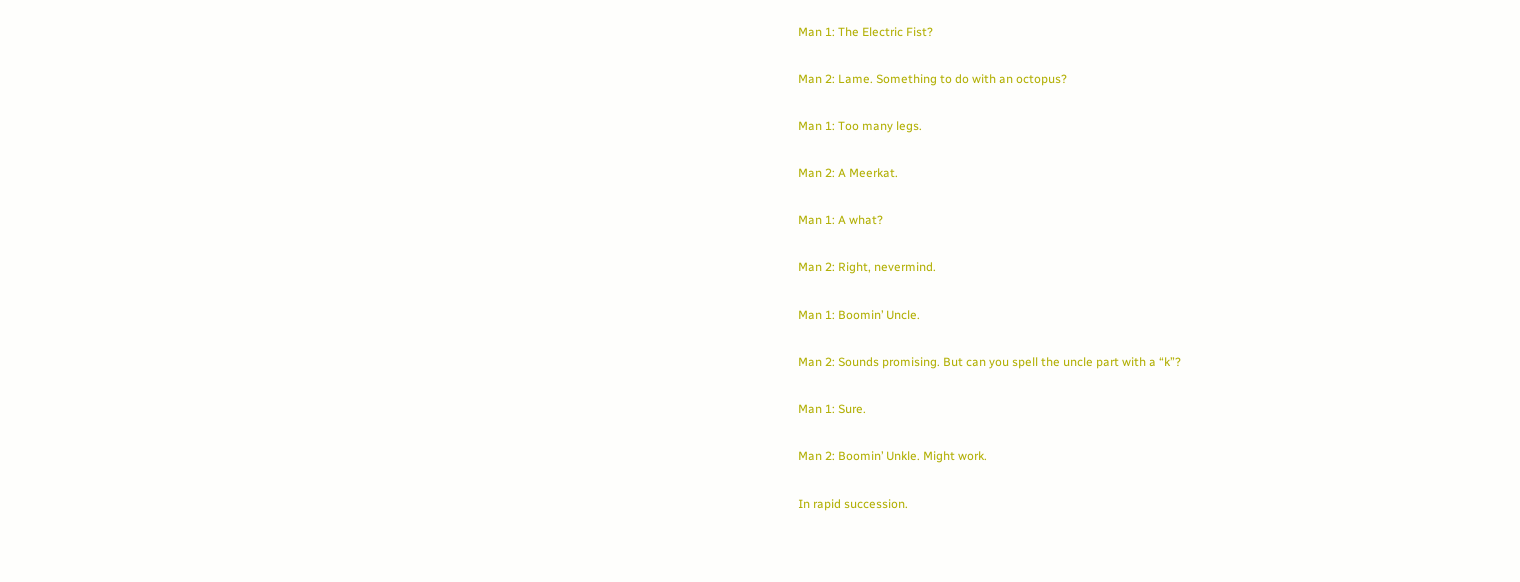Man 1: The Electric Fist?

Man 2: Lame. Something to do with an octopus?

Man 1: Too many legs.

Man 2: A Meerkat.

Man 1: A what?

Man 2: Right, nevermind.

Man 1: Boomin’ Uncle.

Man 2: Sounds promising. But can you spell the uncle part with a “k”?

Man 1: Sure.

Man 2: Boomin’ Unkle. Might work.

In rapid succession.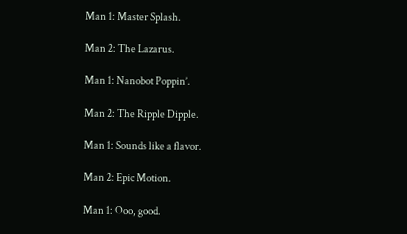Man 1: Master Splash.

Man 2: The Lazarus.

Man 1: Nanobot Poppin’.

Man 2: The Ripple Dipple.

Man 1: Sounds like a flavor.

Man 2: Epic Motion.

Man 1: Ooo, good.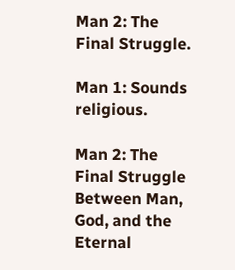Man 2: The Final Struggle.

Man 1: Sounds religious.

Man 2: The Final Struggle Between Man, God, and the Eternal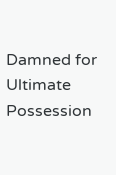Damned for Ultimate Possession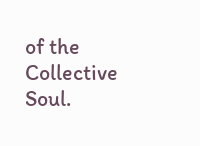of the Collective Soul.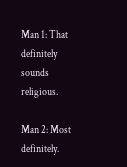Man 1: That definitely sounds religious.

Man 2: Most definitely.